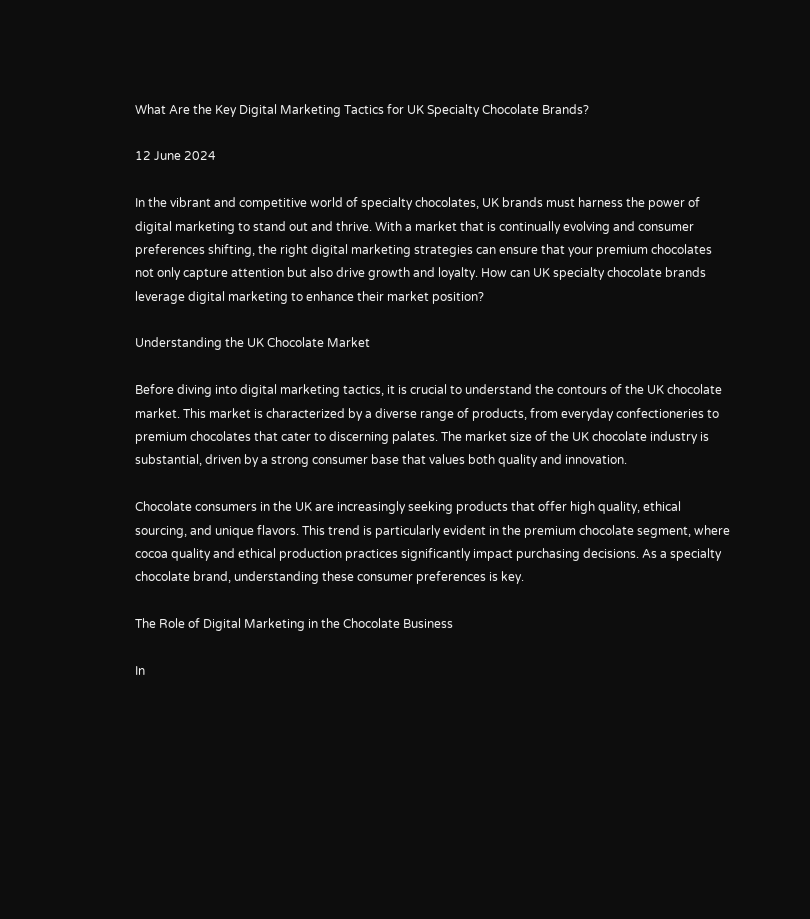What Are the Key Digital Marketing Tactics for UK Specialty Chocolate Brands?

12 June 2024

In the vibrant and competitive world of specialty chocolates, UK brands must harness the power of digital marketing to stand out and thrive. With a market that is continually evolving and consumer preferences shifting, the right digital marketing strategies can ensure that your premium chocolates not only capture attention but also drive growth and loyalty. How can UK specialty chocolate brands leverage digital marketing to enhance their market position?

Understanding the UK Chocolate Market

Before diving into digital marketing tactics, it is crucial to understand the contours of the UK chocolate market. This market is characterized by a diverse range of products, from everyday confectioneries to premium chocolates that cater to discerning palates. The market size of the UK chocolate industry is substantial, driven by a strong consumer base that values both quality and innovation.

Chocolate consumers in the UK are increasingly seeking products that offer high quality, ethical sourcing, and unique flavors. This trend is particularly evident in the premium chocolate segment, where cocoa quality and ethical production practices significantly impact purchasing decisions. As a specialty chocolate brand, understanding these consumer preferences is key.

The Role of Digital Marketing in the Chocolate Business

In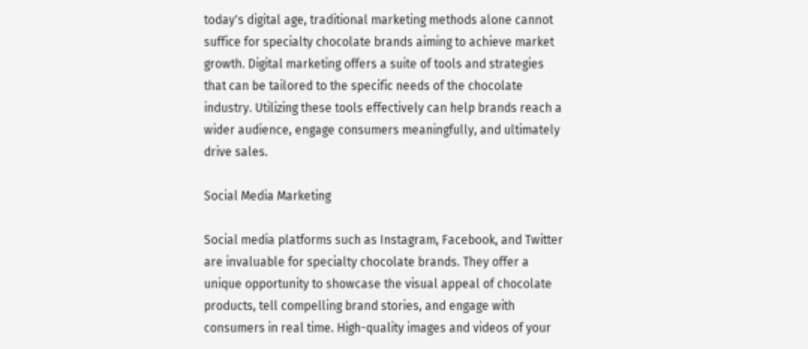today's digital age, traditional marketing methods alone cannot suffice for specialty chocolate brands aiming to achieve market growth. Digital marketing offers a suite of tools and strategies that can be tailored to the specific needs of the chocolate industry. Utilizing these tools effectively can help brands reach a wider audience, engage consumers meaningfully, and ultimately drive sales.

Social Media Marketing

Social media platforms such as Instagram, Facebook, and Twitter are invaluable for specialty chocolate brands. They offer a unique opportunity to showcase the visual appeal of chocolate products, tell compelling brand stories, and engage with consumers in real time. High-quality images and videos of your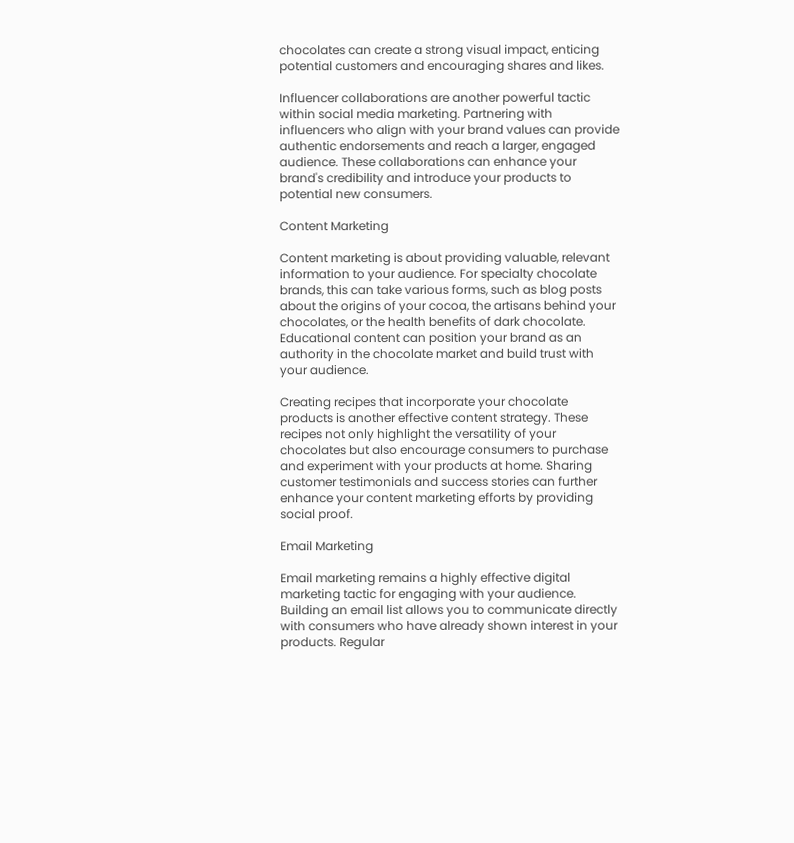chocolates can create a strong visual impact, enticing potential customers and encouraging shares and likes.

Influencer collaborations are another powerful tactic within social media marketing. Partnering with influencers who align with your brand values can provide authentic endorsements and reach a larger, engaged audience. These collaborations can enhance your brand's credibility and introduce your products to potential new consumers.

Content Marketing

Content marketing is about providing valuable, relevant information to your audience. For specialty chocolate brands, this can take various forms, such as blog posts about the origins of your cocoa, the artisans behind your chocolates, or the health benefits of dark chocolate. Educational content can position your brand as an authority in the chocolate market and build trust with your audience.

Creating recipes that incorporate your chocolate products is another effective content strategy. These recipes not only highlight the versatility of your chocolates but also encourage consumers to purchase and experiment with your products at home. Sharing customer testimonials and success stories can further enhance your content marketing efforts by providing social proof.

Email Marketing

Email marketing remains a highly effective digital marketing tactic for engaging with your audience. Building an email list allows you to communicate directly with consumers who have already shown interest in your products. Regular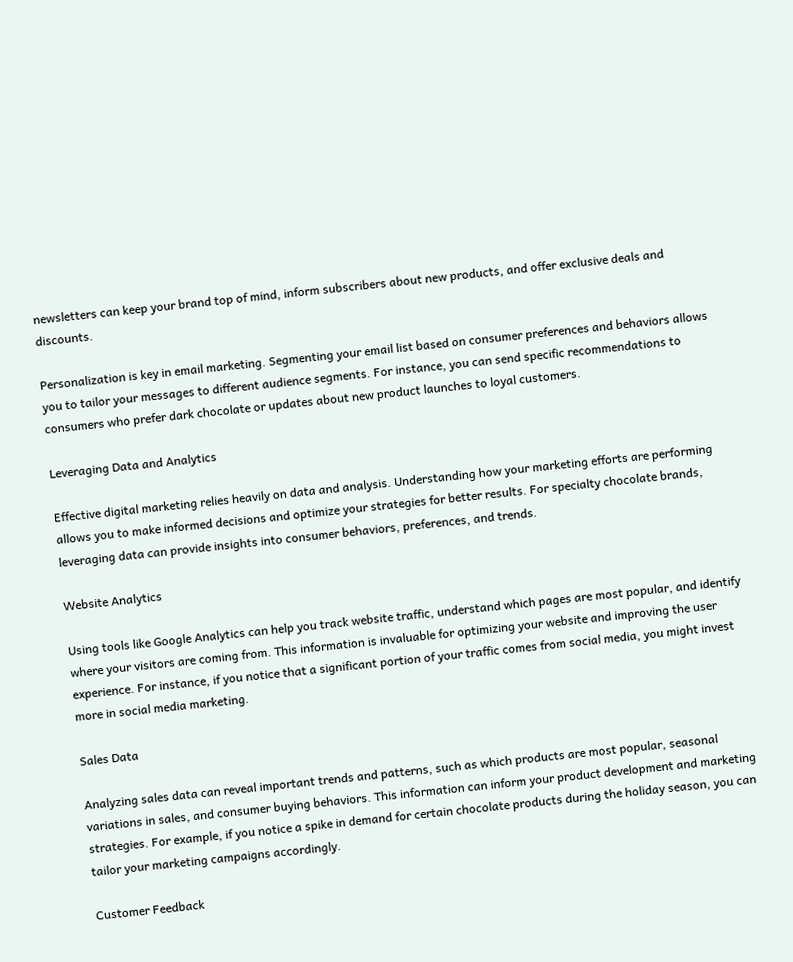newsletters can keep your brand top of mind, inform subscribers about new products, and offer exclusive deals and discounts.

Personalization is key in email marketing. Segmenting your email list based on consumer preferences and behaviors allows you to tailor your messages to different audience segments. For instance, you can send specific recommendations to consumers who prefer dark chocolate or updates about new product launches to loyal customers.

Leveraging Data and Analytics

Effective digital marketing relies heavily on data and analysis. Understanding how your marketing efforts are performing allows you to make informed decisions and optimize your strategies for better results. For specialty chocolate brands, leveraging data can provide insights into consumer behaviors, preferences, and trends.

Website Analytics

Using tools like Google Analytics can help you track website traffic, understand which pages are most popular, and identify where your visitors are coming from. This information is invaluable for optimizing your website and improving the user experience. For instance, if you notice that a significant portion of your traffic comes from social media, you might invest more in social media marketing.

Sales Data

Analyzing sales data can reveal important trends and patterns, such as which products are most popular, seasonal variations in sales, and consumer buying behaviors. This information can inform your product development and marketing strategies. For example, if you notice a spike in demand for certain chocolate products during the holiday season, you can tailor your marketing campaigns accordingly.

Customer Feedback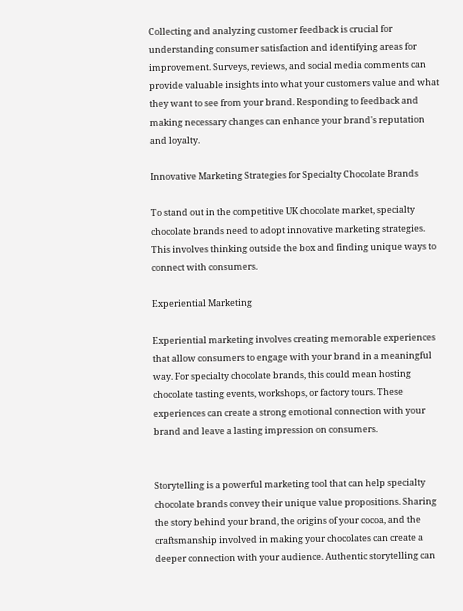Collecting and analyzing customer feedback is crucial for understanding consumer satisfaction and identifying areas for improvement. Surveys, reviews, and social media comments can provide valuable insights into what your customers value and what they want to see from your brand. Responding to feedback and making necessary changes can enhance your brand's reputation and loyalty.

Innovative Marketing Strategies for Specialty Chocolate Brands

To stand out in the competitive UK chocolate market, specialty chocolate brands need to adopt innovative marketing strategies. This involves thinking outside the box and finding unique ways to connect with consumers.

Experiential Marketing

Experiential marketing involves creating memorable experiences that allow consumers to engage with your brand in a meaningful way. For specialty chocolate brands, this could mean hosting chocolate tasting events, workshops, or factory tours. These experiences can create a strong emotional connection with your brand and leave a lasting impression on consumers.


Storytelling is a powerful marketing tool that can help specialty chocolate brands convey their unique value propositions. Sharing the story behind your brand, the origins of your cocoa, and the craftsmanship involved in making your chocolates can create a deeper connection with your audience. Authentic storytelling can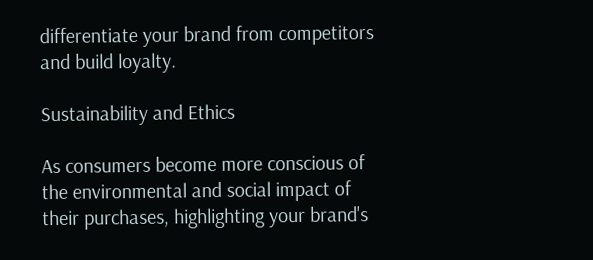differentiate your brand from competitors and build loyalty.

Sustainability and Ethics

As consumers become more conscious of the environmental and social impact of their purchases, highlighting your brand's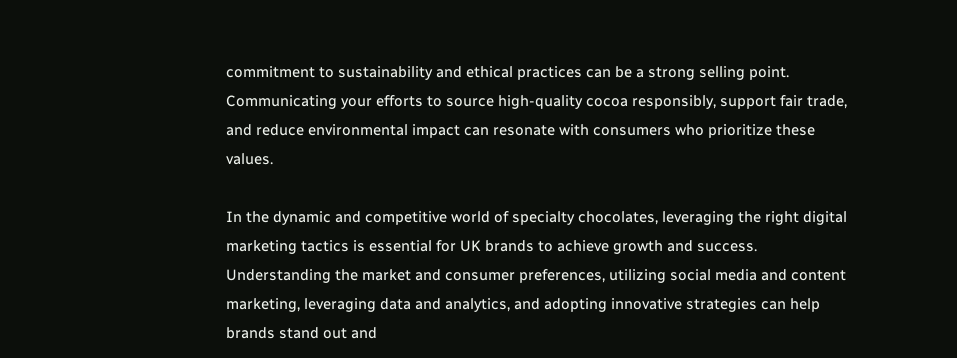commitment to sustainability and ethical practices can be a strong selling point. Communicating your efforts to source high-quality cocoa responsibly, support fair trade, and reduce environmental impact can resonate with consumers who prioritize these values.

In the dynamic and competitive world of specialty chocolates, leveraging the right digital marketing tactics is essential for UK brands to achieve growth and success. Understanding the market and consumer preferences, utilizing social media and content marketing, leveraging data and analytics, and adopting innovative strategies can help brands stand out and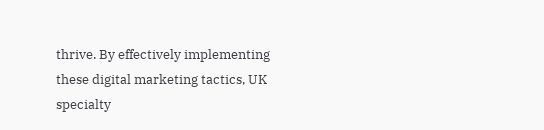thrive. By effectively implementing these digital marketing tactics, UK specialty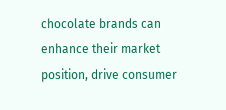chocolate brands can enhance their market position, drive consumer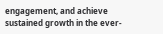engagement, and achieve sustained growth in the ever-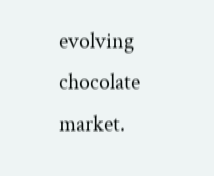evolving chocolate market.